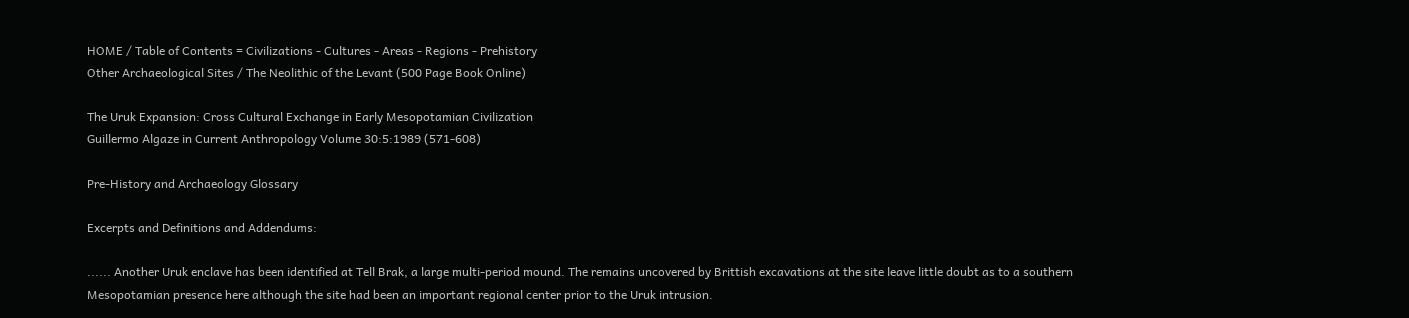HOME / Table of Contents = Civilizations - Cultures - Areas - Regions - Prehistory
Other Archaeological Sites / The Neolithic of the Levant (500 Page Book Online)

The Uruk Expansion: Cross Cultural Exchange in Early Mesopotamian Civilization
Guillermo Algaze in Current Anthropology Volume 30:5:1989 (571-608)

Pre-History and Archaeology Glossary

Excerpts and Definitions and Addendums:

...... Another Uruk enclave has been identified at Tell Brak, a large multi-period mound. The remains uncovered by Brittish excavations at the site leave little doubt as to a southern Mesopotamian presence here although the site had been an important regional center prior to the Uruk intrusion.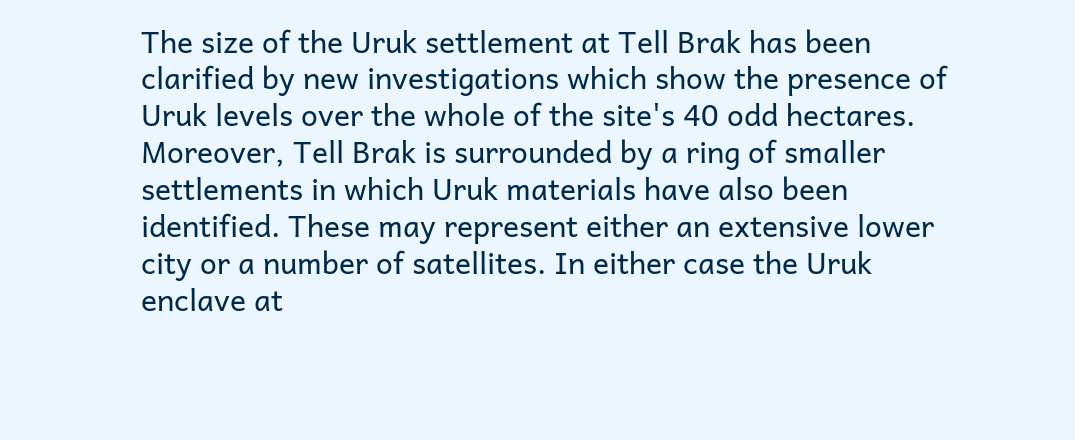The size of the Uruk settlement at Tell Brak has been clarified by new investigations which show the presence of Uruk levels over the whole of the site's 40 odd hectares. Moreover, Tell Brak is surrounded by a ring of smaller settlements in which Uruk materials have also been identified. These may represent either an extensive lower city or a number of satellites. In either case the Uruk enclave at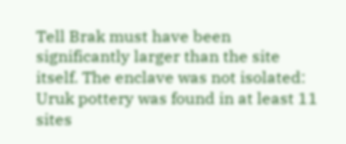Tell Brak must have been significantly larger than the site itself. The enclave was not isolated: Uruk pottery was found in at least 11 sites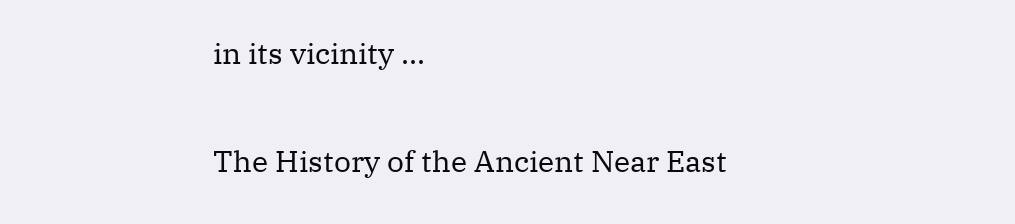in its vicinity ...

The History of the Ancient Near East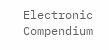Electronic Compendium